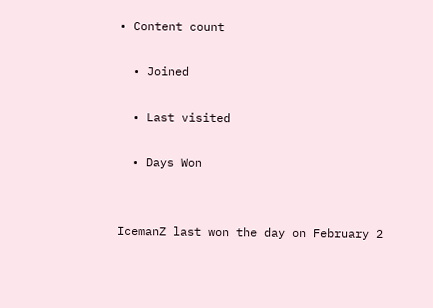• Content count

  • Joined

  • Last visited

  • Days Won


IcemanZ last won the day on February 2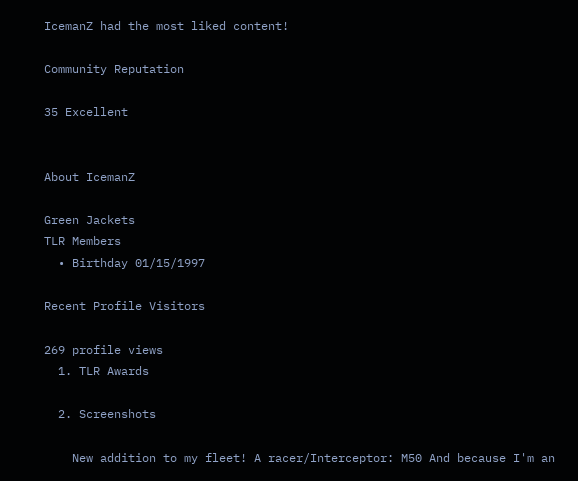IcemanZ had the most liked content!

Community Reputation

35 Excellent


About IcemanZ

Green Jackets
TLR Members
  • Birthday 01/15/1997

Recent Profile Visitors

269 profile views
  1. TLR Awards

  2. Screenshots

    New addition to my fleet! A racer/Interceptor: M50 And because I'm an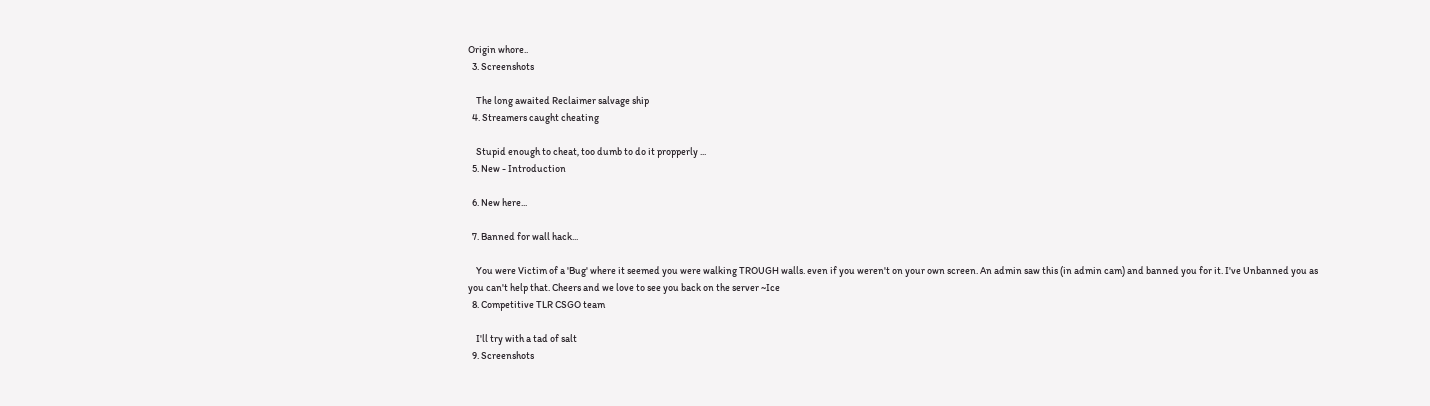Origin whore..
  3. Screenshots

    The long awaited Reclaimer salvage ship
  4. Streamers caught cheating

    Stupid enough to cheat, too dumb to do it propperly ...
  5. New - Introduction

  6. New here...

  7. Banned for wall hack...

    You were Victim of a 'Bug' where it seemed you were walking TROUGH walls. even if you weren't on your own screen. An admin saw this (in admin cam) and banned you for it. I've Unbanned you as you can't help that. Cheers and we love to see you back on the server ~Ice
  8. Competitive TLR CSGO team

    I'll try with a tad of salt
  9. Screenshots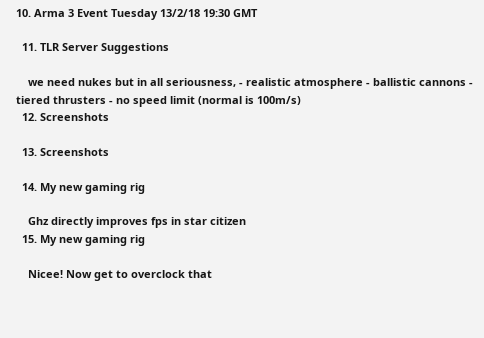10. Arma 3 Event Tuesday 13/2/18 19:30 GMT

  11. TLR Server Suggestions

    we need nukes but in all seriousness, - realistic atmosphere - ballistic cannons - tiered thrusters - no speed limit (normal is 100m/s)
  12. Screenshots

  13. Screenshots

  14. My new gaming rig

    Ghz directly improves fps in star citizen
  15. My new gaming rig

    Nicee! Now get to overclock that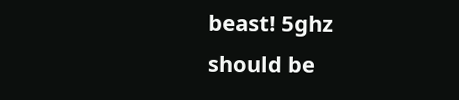beast! 5ghz should be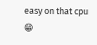easy on that cpu 😁